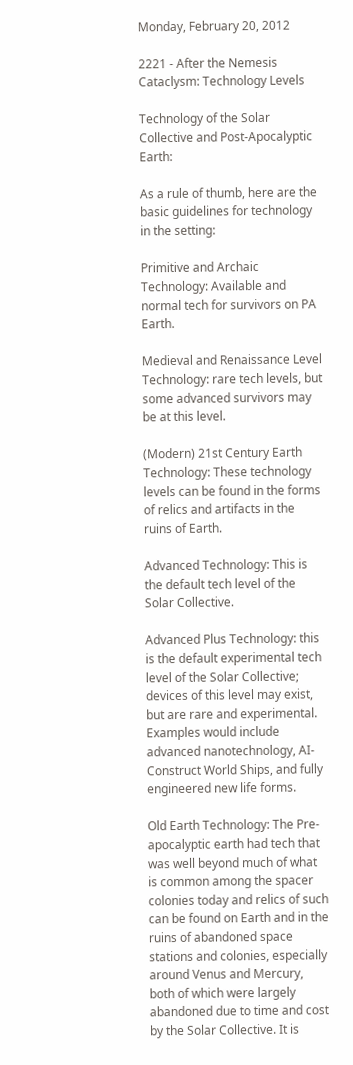Monday, February 20, 2012

2221 - After the Nemesis Cataclysm: Technology Levels

Technology of the Solar Collective and Post-Apocalyptic Earth:

As a rule of thumb, here are the basic guidelines for technology in the setting:

Primitive and Archaic Technology: Available and normal tech for survivors on PA Earth.

Medieval and Renaissance Level Technology: rare tech levels, but some advanced survivors may be at this level.

(Modern) 21st Century Earth Technology: These technology levels can be found in the forms of relics and artifacts in the ruins of Earth.

Advanced Technology: This is the default tech level of the Solar Collective.

Advanced Plus Technology: this is the default experimental tech level of the Solar Collective; devices of this level may exist, but are rare and experimental. Examples would include advanced nanotechnology, AI-Construct World Ships, and fully engineered new life forms.

Old Earth Technology: The Pre-apocalyptic earth had tech that was well beyond much of what is common among the spacer colonies today and relics of such can be found on Earth and in the ruins of abandoned space stations and colonies, especially around Venus and Mercury, both of which were largely abandoned due to time and cost by the Solar Collective. It is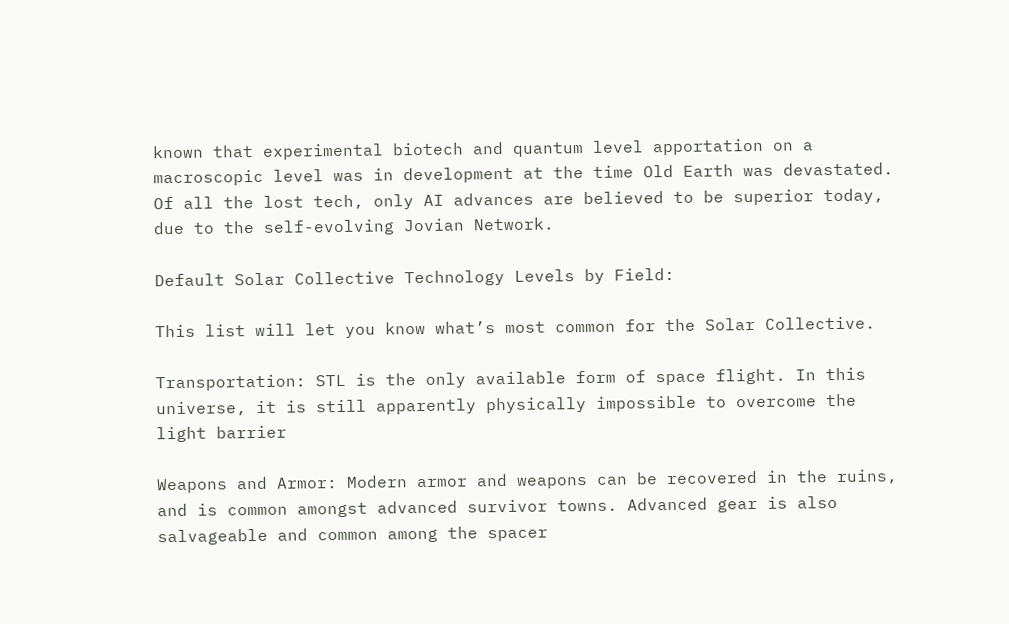known that experimental biotech and quantum level apportation on a macroscopic level was in development at the time Old Earth was devastated. Of all the lost tech, only AI advances are believed to be superior today, due to the self-evolving Jovian Network.

Default Solar Collective Technology Levels by Field:

This list will let you know what’s most common for the Solar Collective.

Transportation: STL is the only available form of space flight. In this universe, it is still apparently physically impossible to overcome the light barrier

Weapons and Armor: Modern armor and weapons can be recovered in the ruins, and is common amongst advanced survivor towns. Advanced gear is also salvageable and common among the spacer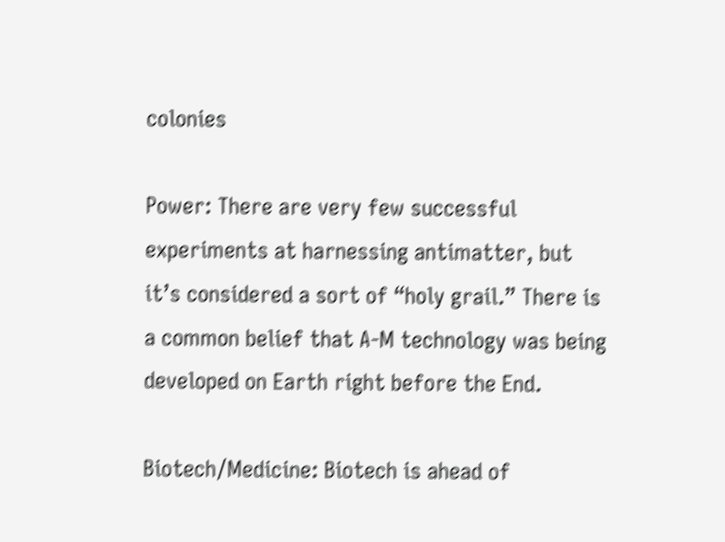colonies

Power: There are very few successful experiments at harnessing antimatter, but it’s considered a sort of “holy grail.” There is a common belief that A-M technology was being developed on Earth right before the End.

Biotech/Medicine: Biotech is ahead of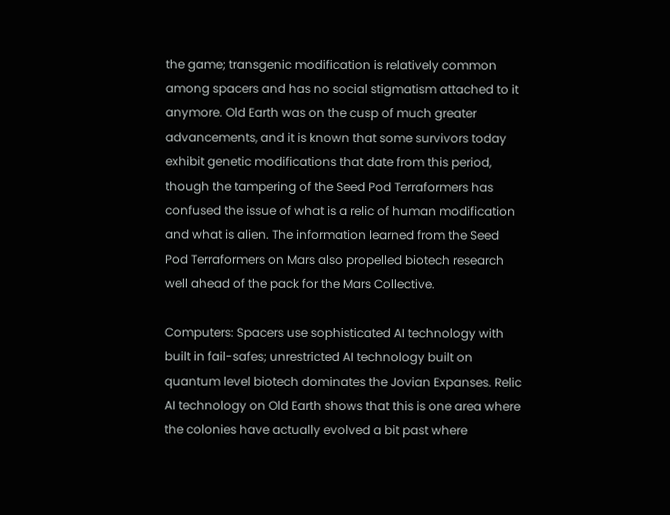the game; transgenic modification is relatively common among spacers and has no social stigmatism attached to it anymore. Old Earth was on the cusp of much greater advancements, and it is known that some survivors today exhibit genetic modifications that date from this period, though the tampering of the Seed Pod Terraformers has confused the issue of what is a relic of human modification and what is alien. The information learned from the Seed Pod Terraformers on Mars also propelled biotech research well ahead of the pack for the Mars Collective.

Computers: Spacers use sophisticated AI technology with built in fail-safes; unrestricted AI technology built on quantum level biotech dominates the Jovian Expanses. Relic AI technology on Old Earth shows that this is one area where the colonies have actually evolved a bit past where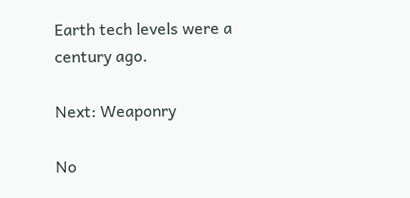Earth tech levels were a century ago.

Next: Weaponry

No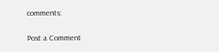comments:

Post a Comment